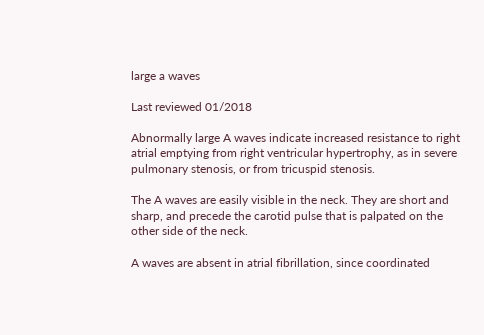large a waves

Last reviewed 01/2018

Abnormally large A waves indicate increased resistance to right atrial emptying from right ventricular hypertrophy, as in severe pulmonary stenosis, or from tricuspid stenosis.

The A waves are easily visible in the neck. They are short and sharp, and precede the carotid pulse that is palpated on the other side of the neck.

A waves are absent in atrial fibrillation, since coordinated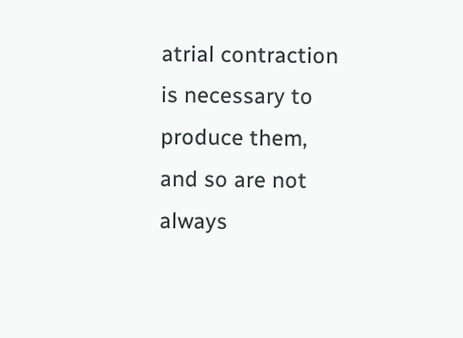atrial contraction is necessary to produce them, and so are not always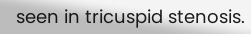seen in tricuspid stenosis.